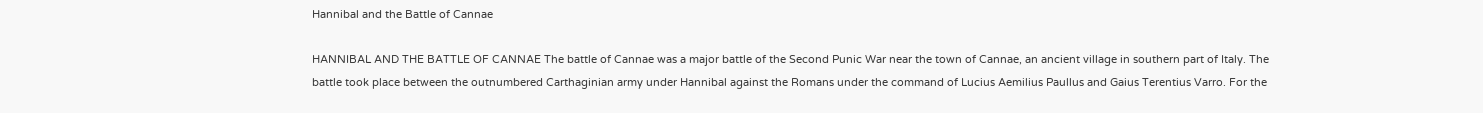Hannibal and the Battle of Cannae

HANNIBAL AND THE BATTLE OF CANNAE The battle of Cannae was a major battle of the Second Punic War near the town of Cannae, an ancient village in southern part of Italy. The battle took place between the outnumbered Carthaginian army under Hannibal against the Romans under the command of Lucius Aemilius Paullus and Gaius Terentius Varro. For the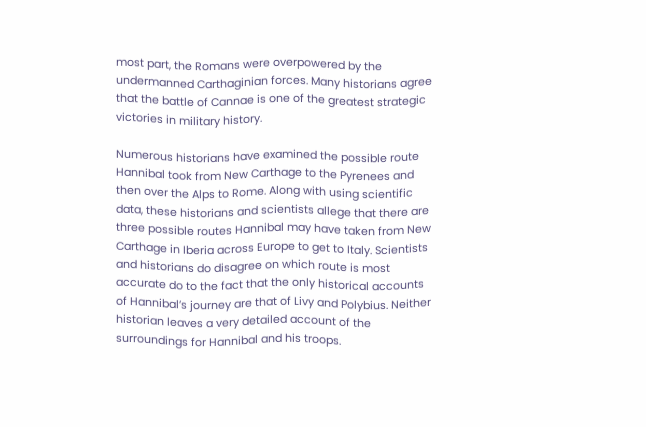most part, the Romans were overpowered by the undermanned Carthaginian forces. Many historians agree that the battle of Cannae is one of the greatest strategic victories in military history.

Numerous historians have examined the possible route Hannibal took from New Carthage to the Pyrenees and then over the Alps to Rome. Along with using scientific data, these historians and scientists allege that there are three possible routes Hannibal may have taken from New Carthage in Iberia across Europe to get to Italy. Scientists and historians do disagree on which route is most accurate do to the fact that the only historical accounts of Hannibal’s journey are that of Livy and Polybius. Neither historian leaves a very detailed account of the surroundings for Hannibal and his troops.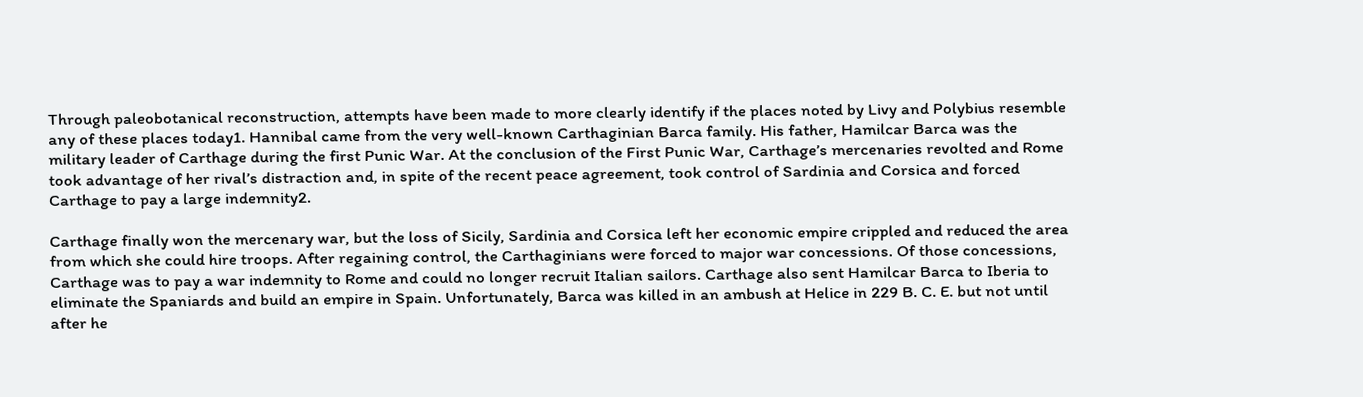Through paleobotanical reconstruction, attempts have been made to more clearly identify if the places noted by Livy and Polybius resemble any of these places today1. Hannibal came from the very well-known Carthaginian Barca family. His father, Hamilcar Barca was the military leader of Carthage during the first Punic War. At the conclusion of the First Punic War, Carthage’s mercenaries revolted and Rome took advantage of her rival’s distraction and, in spite of the recent peace agreement, took control of Sardinia and Corsica and forced Carthage to pay a large indemnity2.

Carthage finally won the mercenary war, but the loss of Sicily, Sardinia and Corsica left her economic empire crippled and reduced the area from which she could hire troops. After regaining control, the Carthaginians were forced to major war concessions. Of those concessions, Carthage was to pay a war indemnity to Rome and could no longer recruit Italian sailors. Carthage also sent Hamilcar Barca to Iberia to eliminate the Spaniards and build an empire in Spain. Unfortunately, Barca was killed in an ambush at Helice in 229 B. C. E. but not until after he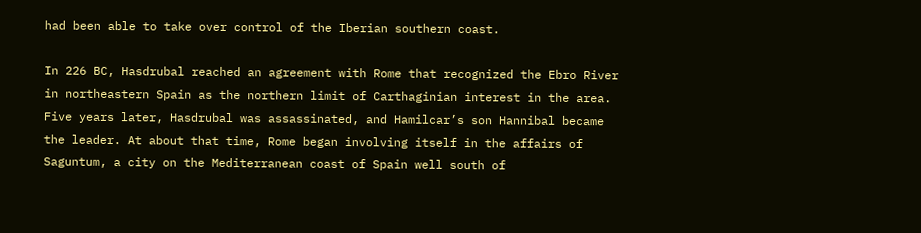had been able to take over control of the Iberian southern coast.

In 226 BC, Hasdrubal reached an agreement with Rome that recognized the Ebro River in northeastern Spain as the northern limit of Carthaginian interest in the area. Five years later, Hasdrubal was assassinated, and Hamilcar’s son Hannibal became the leader. At about that time, Rome began involving itself in the affairs of Saguntum, a city on the Mediterranean coast of Spain well south of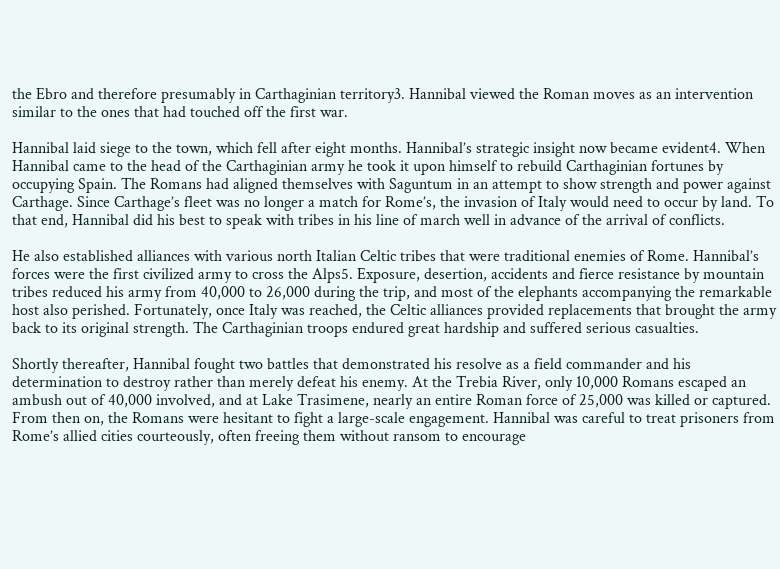the Ebro and therefore presumably in Carthaginian territory3. Hannibal viewed the Roman moves as an intervention similar to the ones that had touched off the first war.

Hannibal laid siege to the town, which fell after eight months. Hannibal’s strategic insight now became evident4. When Hannibal came to the head of the Carthaginian army he took it upon himself to rebuild Carthaginian fortunes by occupying Spain. The Romans had aligned themselves with Saguntum in an attempt to show strength and power against Carthage. Since Carthage’s fleet was no longer a match for Rome’s, the invasion of Italy would need to occur by land. To that end, Hannibal did his best to speak with tribes in his line of march well in advance of the arrival of conflicts.

He also established alliances with various north Italian Celtic tribes that were traditional enemies of Rome. Hannibal’s forces were the first civilized army to cross the Alps5. Exposure, desertion, accidents and fierce resistance by mountain tribes reduced his army from 40,000 to 26,000 during the trip, and most of the elephants accompanying the remarkable host also perished. Fortunately, once Italy was reached, the Celtic alliances provided replacements that brought the army back to its original strength. The Carthaginian troops endured great hardship and suffered serious casualties.

Shortly thereafter, Hannibal fought two battles that demonstrated his resolve as a field commander and his determination to destroy rather than merely defeat his enemy. At the Trebia River, only 10,000 Romans escaped an ambush out of 40,000 involved, and at Lake Trasimene, nearly an entire Roman force of 25,000 was killed or captured. From then on, the Romans were hesitant to fight a large-scale engagement. Hannibal was careful to treat prisoners from Rome’s allied cities courteously, often freeing them without ransom to encourage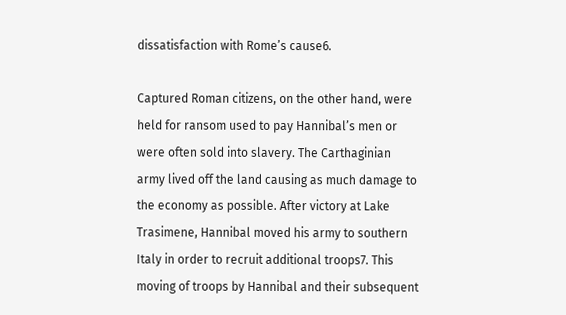dissatisfaction with Rome’s cause6.

Captured Roman citizens, on the other hand, were held for ransom used to pay Hannibal’s men or were often sold into slavery. The Carthaginian army lived off the land causing as much damage to the economy as possible. After victory at Lake Trasimene, Hannibal moved his army to southern Italy in order to recruit additional troops7. This moving of troops by Hannibal and their subsequent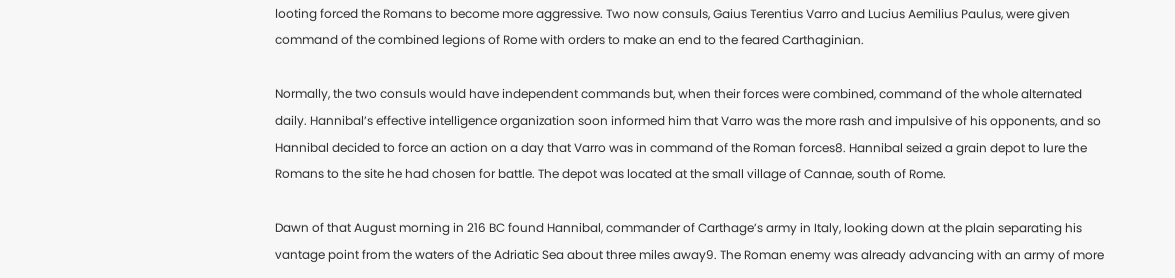looting forced the Romans to become more aggressive. Two now consuls, Gaius Terentius Varro and Lucius Aemilius Paulus, were given command of the combined legions of Rome with orders to make an end to the feared Carthaginian.

Normally, the two consuls would have independent commands but, when their forces were combined, command of the whole alternated daily. Hannibal’s effective intelligence organization soon informed him that Varro was the more rash and impulsive of his opponents, and so Hannibal decided to force an action on a day that Varro was in command of the Roman forces8. Hannibal seized a grain depot to lure the Romans to the site he had chosen for battle. The depot was located at the small village of Cannae, south of Rome.

Dawn of that August morning in 216 BC found Hannibal, commander of Carthage’s army in Italy, looking down at the plain separating his vantage point from the waters of the Adriatic Sea about three miles away9. The Roman enemy was already advancing with an army of more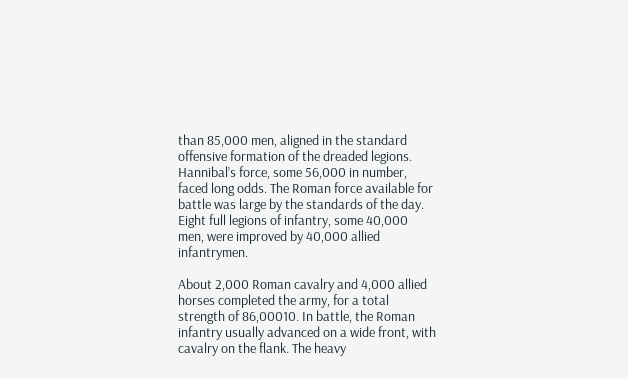than 85,000 men, aligned in the standard offensive formation of the dreaded legions. Hannibal’s force, some 56,000 in number, faced long odds. The Roman force available for battle was large by the standards of the day. Eight full legions of infantry, some 40,000 men, were improved by 40,000 allied infantrymen.

About 2,000 Roman cavalry and 4,000 allied horses completed the army, for a total strength of 86,00010. In battle, the Roman infantry usually advanced on a wide front, with cavalry on the flank. The heavy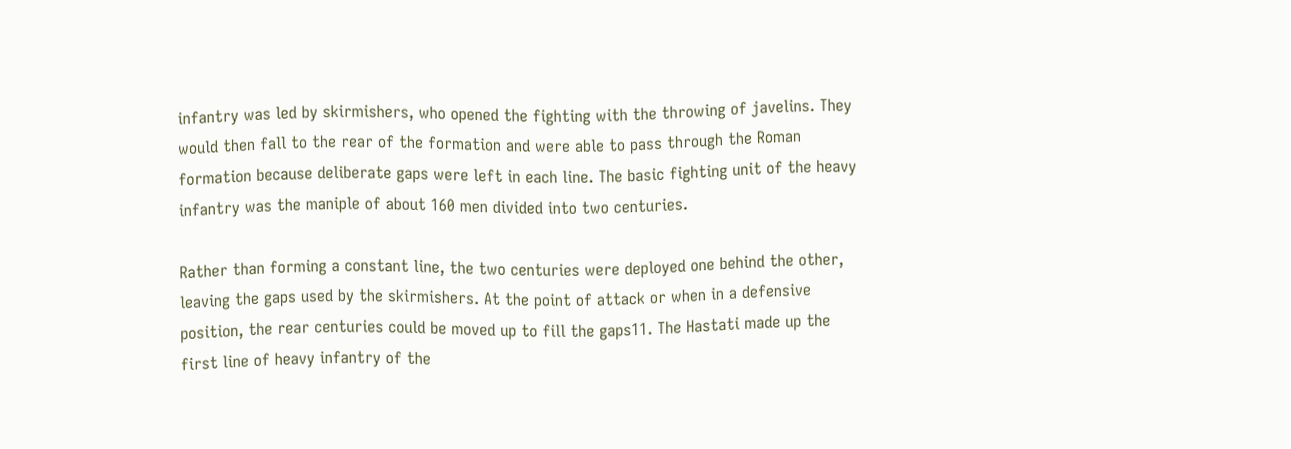infantry was led by skirmishers, who opened the fighting with the throwing of javelins. They would then fall to the rear of the formation and were able to pass through the Roman formation because deliberate gaps were left in each line. The basic fighting unit of the heavy infantry was the maniple of about 160 men divided into two centuries.

Rather than forming a constant line, the two centuries were deployed one behind the other, leaving the gaps used by the skirmishers. At the point of attack or when in a defensive position, the rear centuries could be moved up to fill the gaps11. The Hastati made up the first line of heavy infantry of the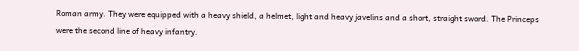Roman army. They were equipped with a heavy shield, a helmet, light and heavy javelins and a short, straight sword. The Princeps were the second line of heavy infantry.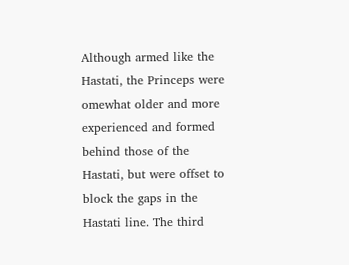Although armed like the Hastati, the Princeps were omewhat older and more experienced and formed behind those of the Hastati, but were offset to block the gaps in the Hastati line. The third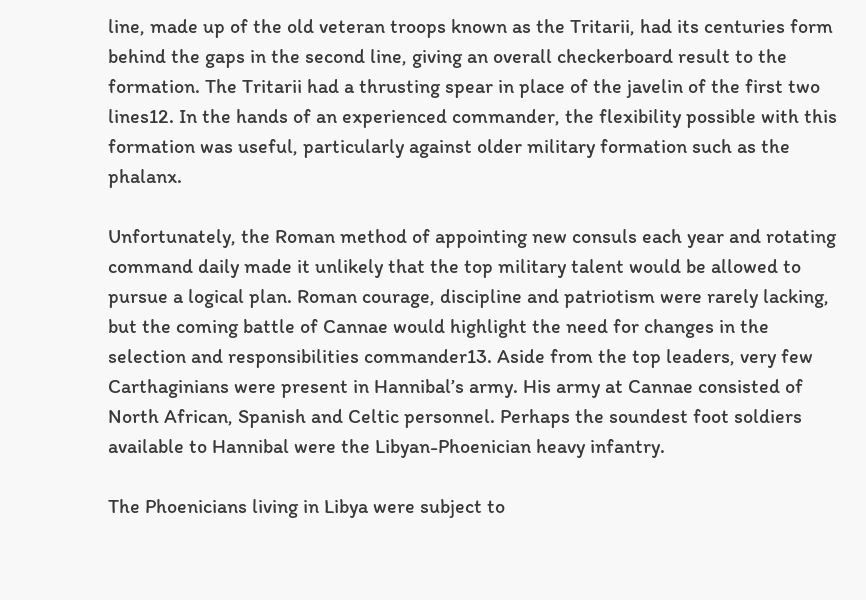line, made up of the old veteran troops known as the Tritarii, had its centuries form behind the gaps in the second line, giving an overall checkerboard result to the formation. The Tritarii had a thrusting spear in place of the javelin of the first two lines12. In the hands of an experienced commander, the flexibility possible with this formation was useful, particularly against older military formation such as the phalanx.

Unfortunately, the Roman method of appointing new consuls each year and rotating command daily made it unlikely that the top military talent would be allowed to pursue a logical plan. Roman courage, discipline and patriotism were rarely lacking, but the coming battle of Cannae would highlight the need for changes in the selection and responsibilities commander13. Aside from the top leaders, very few Carthaginians were present in Hannibal’s army. His army at Cannae consisted of North African, Spanish and Celtic personnel. Perhaps the soundest foot soldiers available to Hannibal were the Libyan-Phoenician heavy infantry.

The Phoenicians living in Libya were subject to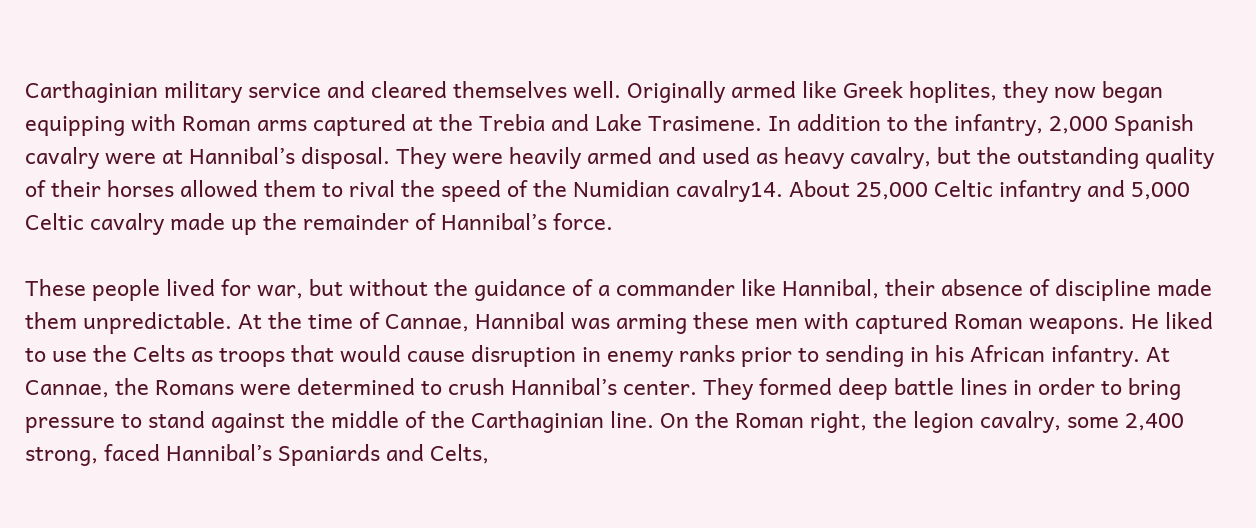Carthaginian military service and cleared themselves well. Originally armed like Greek hoplites, they now began equipping with Roman arms captured at the Trebia and Lake Trasimene. In addition to the infantry, 2,000 Spanish cavalry were at Hannibal’s disposal. They were heavily armed and used as heavy cavalry, but the outstanding quality of their horses allowed them to rival the speed of the Numidian cavalry14. About 25,000 Celtic infantry and 5,000 Celtic cavalry made up the remainder of Hannibal’s force.

These people lived for war, but without the guidance of a commander like Hannibal, their absence of discipline made them unpredictable. At the time of Cannae, Hannibal was arming these men with captured Roman weapons. He liked to use the Celts as troops that would cause disruption in enemy ranks prior to sending in his African infantry. At Cannae, the Romans were determined to crush Hannibal’s center. They formed deep battle lines in order to bring pressure to stand against the middle of the Carthaginian line. On the Roman right, the legion cavalry, some 2,400 strong, faced Hannibal’s Spaniards and Celts,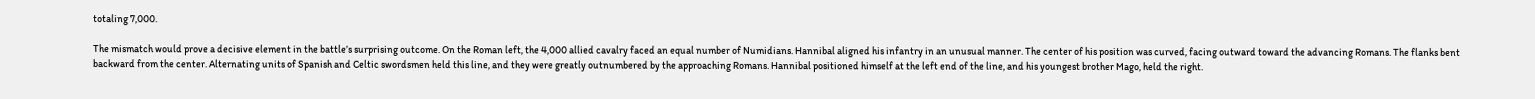totaling 7,000.

The mismatch would prove a decisive element in the battle’s surprising outcome. On the Roman left, the 4,000 allied cavalry faced an equal number of Numidians. Hannibal aligned his infantry in an unusual manner. The center of his position was curved, facing outward toward the advancing Romans. The flanks bent backward from the center. Alternating units of Spanish and Celtic swordsmen held this line, and they were greatly outnumbered by the approaching Romans. Hannibal positioned himself at the left end of the line, and his youngest brother Mago, held the right.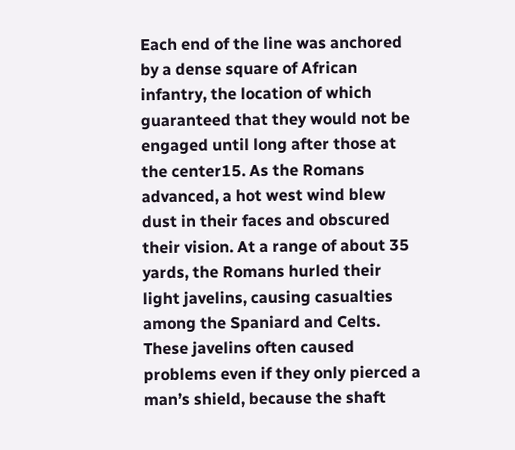Each end of the line was anchored by a dense square of African infantry, the location of which guaranteed that they would not be engaged until long after those at the center15. As the Romans advanced, a hot west wind blew dust in their faces and obscured their vision. At a range of about 35 yards, the Romans hurled their light javelins, causing casualties among the Spaniard and Celts. These javelins often caused problems even if they only pierced a man’s shield, because the shaft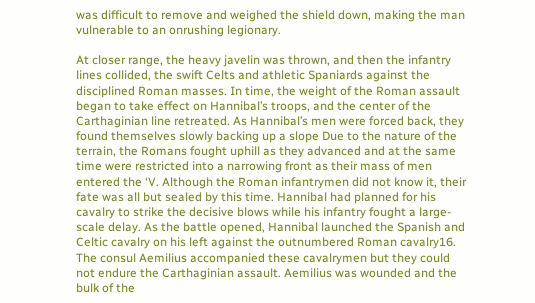was difficult to remove and weighed the shield down, making the man vulnerable to an onrushing legionary.

At closer range, the heavy javelin was thrown, and then the infantry lines collided, the swift Celts and athletic Spaniards against the disciplined Roman masses. In time, the weight of the Roman assault began to take effect on Hannibal’s troops, and the center of the Carthaginian line retreated. As Hannibal’s men were forced back, they found themselves slowly backing up a slope Due to the nature of the terrain, the Romans fought uphill as they advanced and at the same time were restricted into a narrowing front as their mass of men entered the ‘V. Although the Roman infantrymen did not know it, their fate was all but sealed by this time. Hannibal had planned for his cavalry to strike the decisive blows while his infantry fought a large-scale delay. As the battle opened, Hannibal launched the Spanish and Celtic cavalry on his left against the outnumbered Roman cavalry16. The consul Aemilius accompanied these cavalrymen but they could not endure the Carthaginian assault. Aemilius was wounded and the bulk of the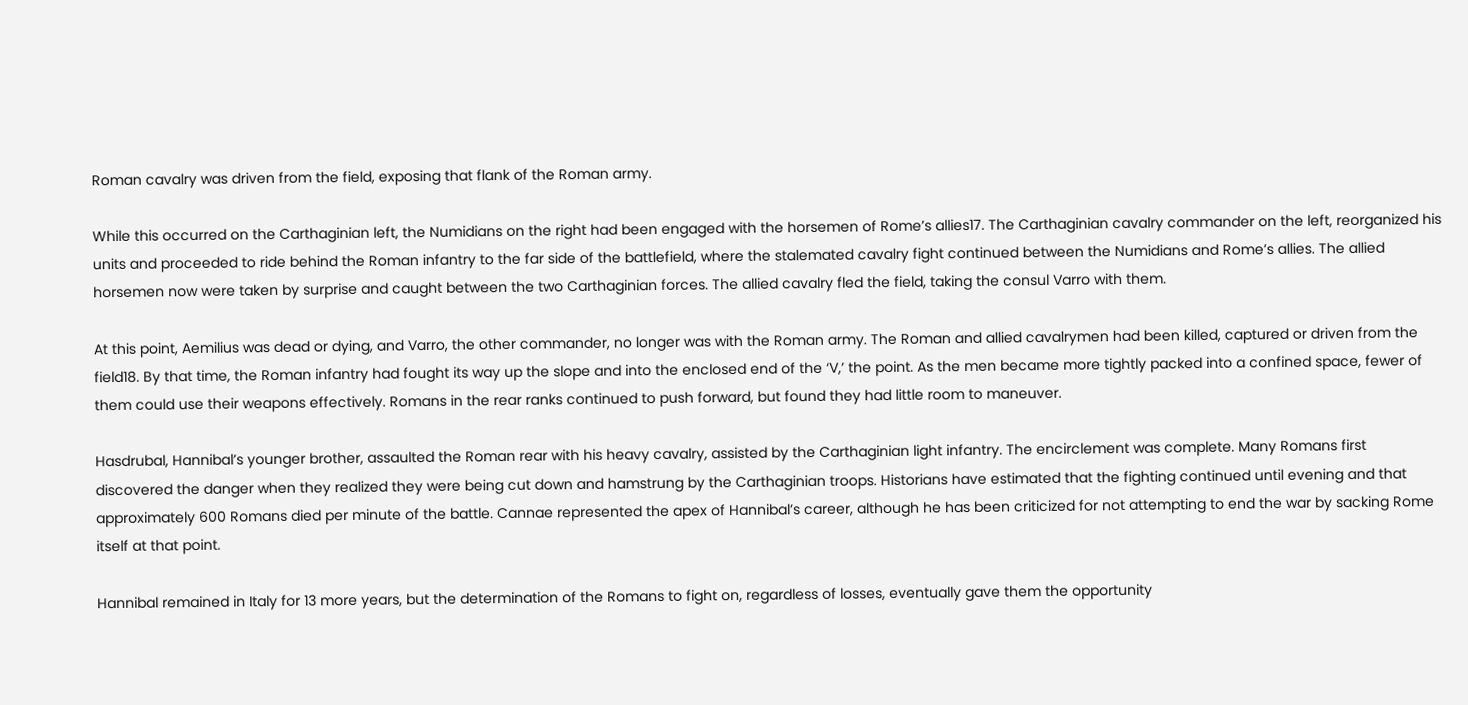Roman cavalry was driven from the field, exposing that flank of the Roman army.

While this occurred on the Carthaginian left, the Numidians on the right had been engaged with the horsemen of Rome’s allies17. The Carthaginian cavalry commander on the left, reorganized his units and proceeded to ride behind the Roman infantry to the far side of the battlefield, where the stalemated cavalry fight continued between the Numidians and Rome’s allies. The allied horsemen now were taken by surprise and caught between the two Carthaginian forces. The allied cavalry fled the field, taking the consul Varro with them.

At this point, Aemilius was dead or dying, and Varro, the other commander, no longer was with the Roman army. The Roman and allied cavalrymen had been killed, captured or driven from the field18. By that time, the Roman infantry had fought its way up the slope and into the enclosed end of the ‘V,’ the point. As the men became more tightly packed into a confined space, fewer of them could use their weapons effectively. Romans in the rear ranks continued to push forward, but found they had little room to maneuver.

Hasdrubal, Hannibal’s younger brother, assaulted the Roman rear with his heavy cavalry, assisted by the Carthaginian light infantry. The encirclement was complete. Many Romans first discovered the danger when they realized they were being cut down and hamstrung by the Carthaginian troops. Historians have estimated that the fighting continued until evening and that approximately 600 Romans died per minute of the battle. Cannae represented the apex of Hannibal’s career, although he has been criticized for not attempting to end the war by sacking Rome itself at that point.

Hannibal remained in Italy for 13 more years, but the determination of the Romans to fight on, regardless of losses, eventually gave them the opportunity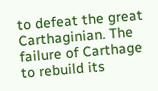to defeat the great Carthaginian. The failure of Carthage to rebuild its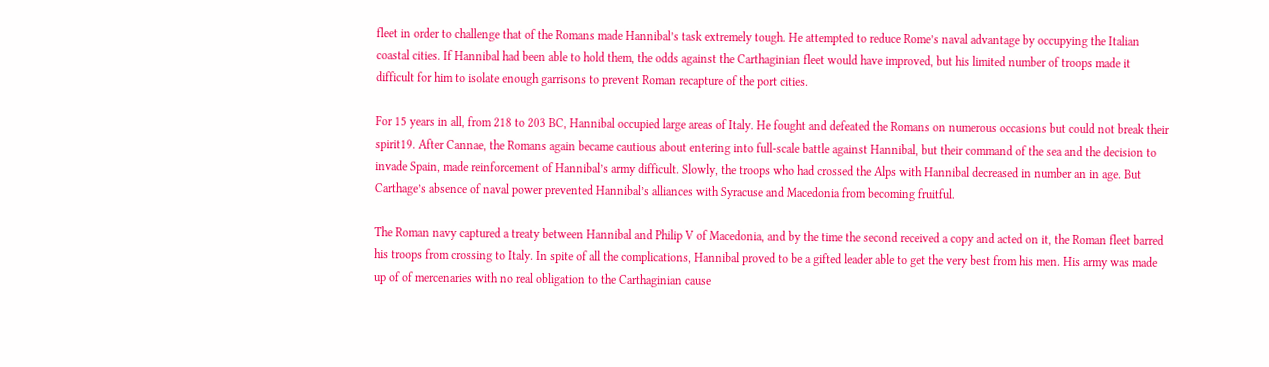fleet in order to challenge that of the Romans made Hannibal’s task extremely tough. He attempted to reduce Rome’s naval advantage by occupying the Italian coastal cities. If Hannibal had been able to hold them, the odds against the Carthaginian fleet would have improved, but his limited number of troops made it difficult for him to isolate enough garrisons to prevent Roman recapture of the port cities.

For 15 years in all, from 218 to 203 BC, Hannibal occupied large areas of Italy. He fought and defeated the Romans on numerous occasions but could not break their spirit19. After Cannae, the Romans again became cautious about entering into full-scale battle against Hannibal, but their command of the sea and the decision to invade Spain, made reinforcement of Hannibal’s army difficult. Slowly, the troops who had crossed the Alps with Hannibal decreased in number an in age. But Carthage’s absence of naval power prevented Hannibal’s alliances with Syracuse and Macedonia from becoming fruitful.

The Roman navy captured a treaty between Hannibal and Philip V of Macedonia, and by the time the second received a copy and acted on it, the Roman fleet barred his troops from crossing to Italy. In spite of all the complications, Hannibal proved to be a gifted leader able to get the very best from his men. His army was made up of of mercenaries with no real obligation to the Carthaginian cause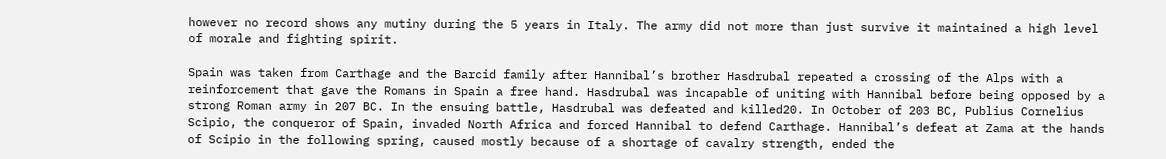however no record shows any mutiny during the 5 years in Italy. The army did not more than just survive it maintained a high level of morale and fighting spirit.

Spain was taken from Carthage and the Barcid family after Hannibal’s brother Hasdrubal repeated a crossing of the Alps with a reinforcement that gave the Romans in Spain a free hand. Hasdrubal was incapable of uniting with Hannibal before being opposed by a strong Roman army in 207 BC. In the ensuing battle, Hasdrubal was defeated and killed20. In October of 203 BC, Publius Cornelius Scipio, the conqueror of Spain, invaded North Africa and forced Hannibal to defend Carthage. Hannibal’s defeat at Zama at the hands of Scipio in the following spring, caused mostly because of a shortage of cavalry strength, ended the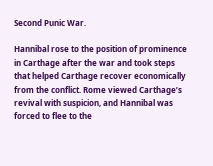Second Punic War.

Hannibal rose to the position of prominence in Carthage after the war and took steps that helped Carthage recover economically from the conflict. Rome viewed Carthage’s revival with suspicion, and Hannibal was forced to flee to the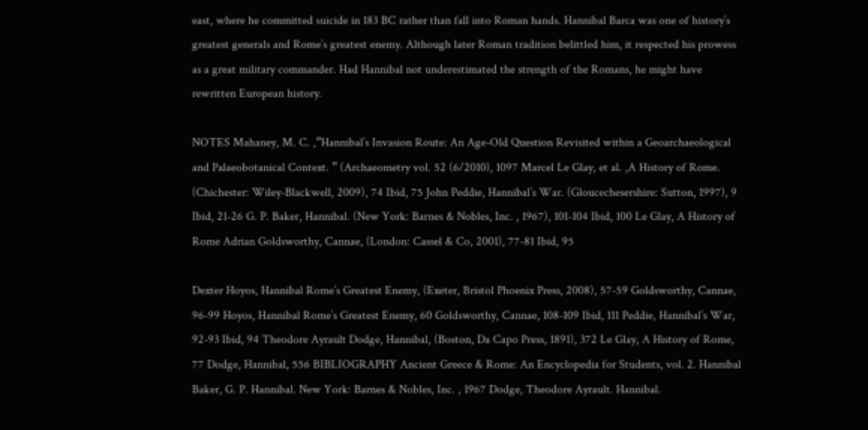east, where he committed suicide in 183 BC rather than fall into Roman hands. Hannibal Barca was one of history’s greatest generals and Rome’s greatest enemy. Although later Roman tradition belittled him, it respected his prowess as a great military commander. Had Hannibal not underestimated the strength of the Romans, he might have rewritten European history.

NOTES Mahaney, M. C. ,“Hannibal’s Invasion Route: An Age-Old Question Revisited within a Geoarchaeological and Palaeobotanical Context. ” (Archaeometry vol. 52 (6/2010), 1097 Marcel Le Glay, et al. ,A History of Rome. (Chichester: Wiley-Blackwell, 2009), 74 Ibid, 75 John Peddie, Hannibal’s War. (Gloucechesershire: Sutton, 1997), 9 Ibid, 21-26 G. P. Baker, Hannibal. (New York: Barnes & Nobles, Inc. , 1967), 101-104 Ibid, 100 Le Glay, A History of Rome Adrian Goldsworthy, Cannae, (London: Cassel & Co, 2001), 77-81 Ibid, 95

Dexter Hoyos, Hannibal Rome’s Greatest Enemy, (Exeter, Bristol Phoenix Press, 2008), 57-59 Goldsworthy, Cannae, 96-99 Hoyos, Hannibal Rome’s Greatest Enemy, 60 Goldsworthy, Cannae, 108-109 Ibid, 111 Peddie, Hannibal’s War, 92-93 Ibid, 94 Theodore Ayrault Dodge, Hannibal, (Boston, Da Capo Press, 1891), 372 Le Glay, A History of Rome, 77 Dodge, Hannibal, 556 BIBLIOGRAPHY Ancient Greece & Rome: An Encyclopedia for Students, vol. 2. Hannibal Baker, G. P. Hannibal. New York: Barnes & Nobles, Inc. , 1967 Dodge, Theodore Ayrault. Hannibal.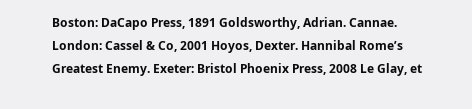Boston: DaCapo Press, 1891 Goldsworthy, Adrian. Cannae. London: Cassel & Co, 2001 Hoyos, Dexter. Hannibal Rome’s Greatest Enemy. Exeter: Bristol Phoenix Press, 2008 Le Glay, et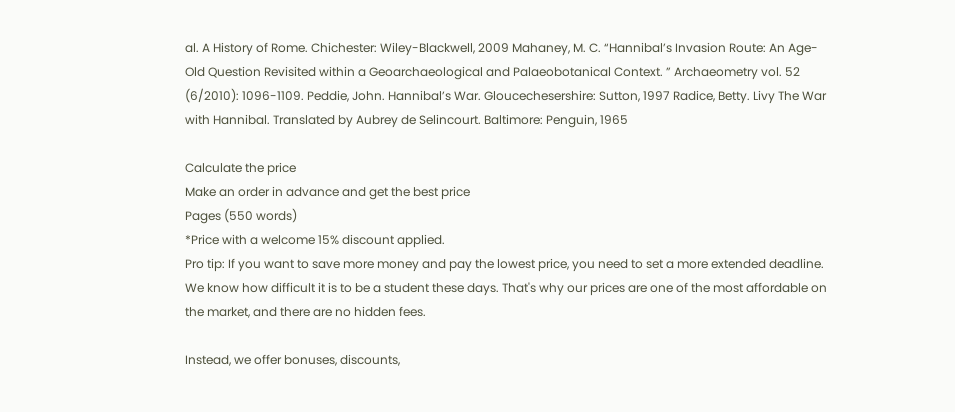al. A History of Rome. Chichester: Wiley-Blackwell, 2009 Mahaney, M. C. “Hannibal’s Invasion Route: An Age-Old Question Revisited within a Geoarchaeological and Palaeobotanical Context. ” Archaeometry vol. 52 (6/2010): 1096-1109. Peddie, John. Hannibal’s War. Gloucechesershire: Sutton, 1997 Radice, Betty. Livy The War with Hannibal. Translated by Aubrey de Selincourt. Baltimore: Penguin, 1965

Calculate the price
Make an order in advance and get the best price
Pages (550 words)
*Price with a welcome 15% discount applied.
Pro tip: If you want to save more money and pay the lowest price, you need to set a more extended deadline.
We know how difficult it is to be a student these days. That's why our prices are one of the most affordable on the market, and there are no hidden fees.

Instead, we offer bonuses, discounts,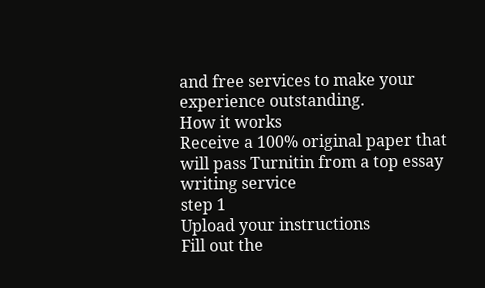and free services to make your experience outstanding.
How it works
Receive a 100% original paper that will pass Turnitin from a top essay writing service
step 1
Upload your instructions
Fill out the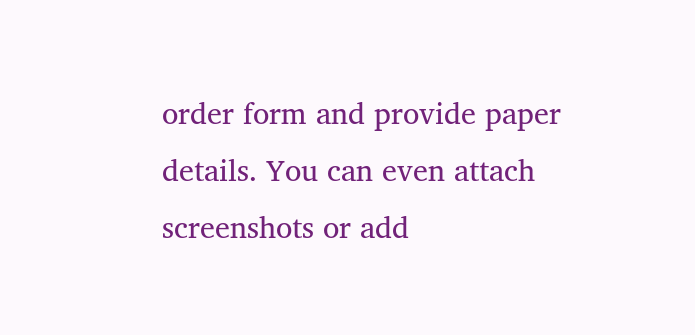order form and provide paper details. You can even attach screenshots or add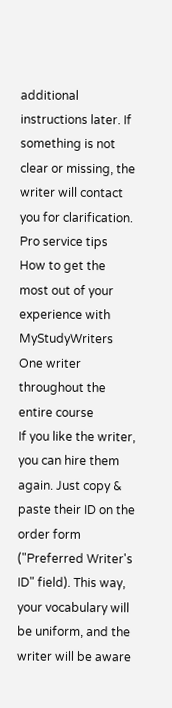additional instructions later. If something is not clear or missing, the writer will contact you for clarification.
Pro service tips
How to get the most out of your experience with MyStudyWriters
One writer throughout the entire course
If you like the writer, you can hire them again. Just copy & paste their ID on the order form ("Preferred Writer's ID" field). This way, your vocabulary will be uniform, and the writer will be aware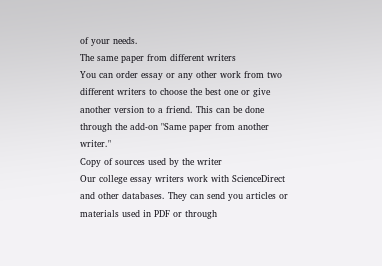of your needs.
The same paper from different writers
You can order essay or any other work from two different writers to choose the best one or give another version to a friend. This can be done through the add-on "Same paper from another writer."
Copy of sources used by the writer
Our college essay writers work with ScienceDirect and other databases. They can send you articles or materials used in PDF or through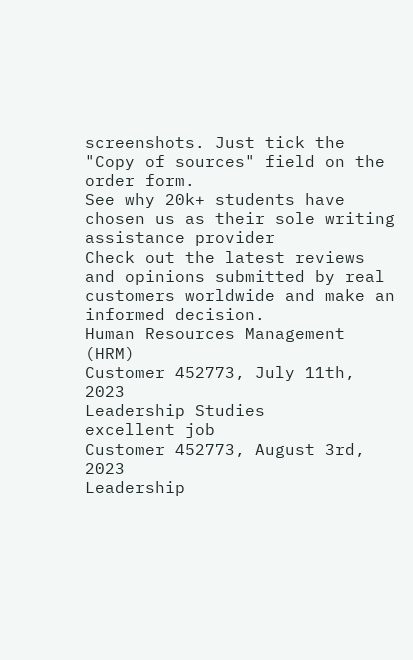screenshots. Just tick the "Copy of sources" field on the order form.
See why 20k+ students have chosen us as their sole writing assistance provider
Check out the latest reviews and opinions submitted by real customers worldwide and make an informed decision.
Human Resources Management (HRM)
Customer 452773, July 11th, 2023
Leadership Studies
excellent job
Customer 452773, August 3rd, 2023
Leadership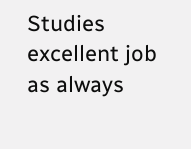Studies
excellent job as always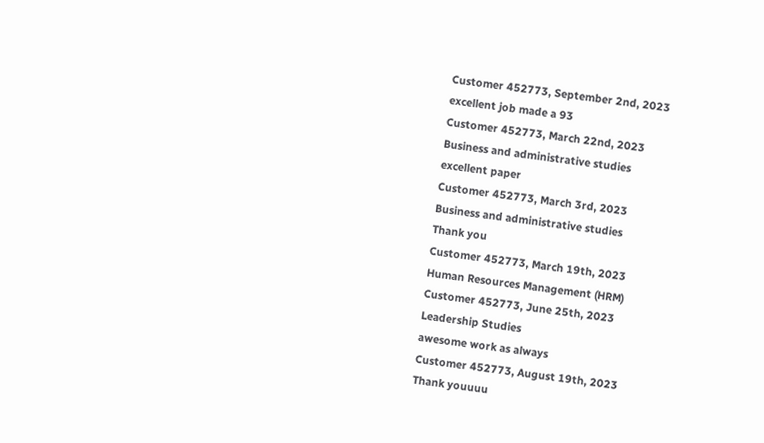Customer 452773, September 2nd, 2023
excellent job made a 93
Customer 452773, March 22nd, 2023
Business and administrative studies
excellent paper
Customer 452773, March 3rd, 2023
Business and administrative studies
Thank you
Customer 452773, March 19th, 2023
Human Resources Management (HRM)
Customer 452773, June 25th, 2023
Leadership Studies
awesome work as always
Customer 452773, August 19th, 2023
Thank youuuu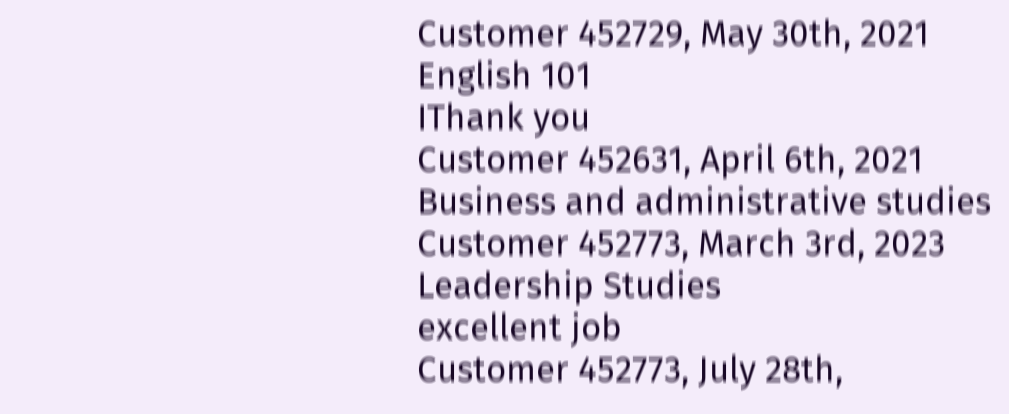Customer 452729, May 30th, 2021
English 101
IThank you
Customer 452631, April 6th, 2021
Business and administrative studies
Customer 452773, March 3rd, 2023
Leadership Studies
excellent job
Customer 452773, July 28th,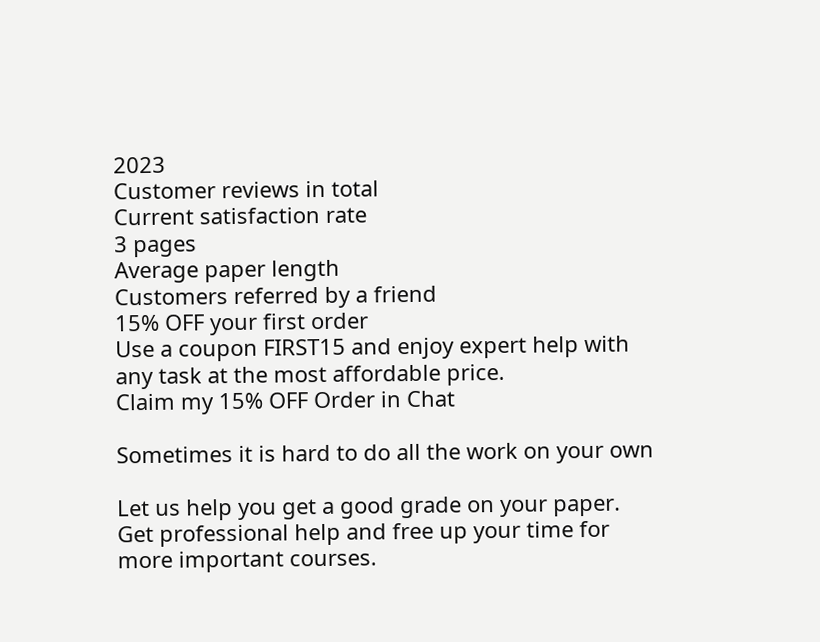2023
Customer reviews in total
Current satisfaction rate
3 pages
Average paper length
Customers referred by a friend
15% OFF your first order
Use a coupon FIRST15 and enjoy expert help with any task at the most affordable price.
Claim my 15% OFF Order in Chat

Sometimes it is hard to do all the work on your own

Let us help you get a good grade on your paper. Get professional help and free up your time for more important courses.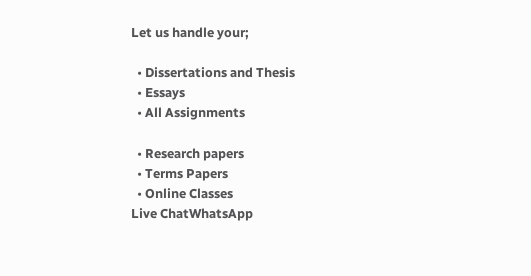Let us handle your;

  • Dissertations and Thesis
  • Essays
  • All Assignments

  • Research papers
  • Terms Papers
  • Online Classes
Live ChatWhatsApp